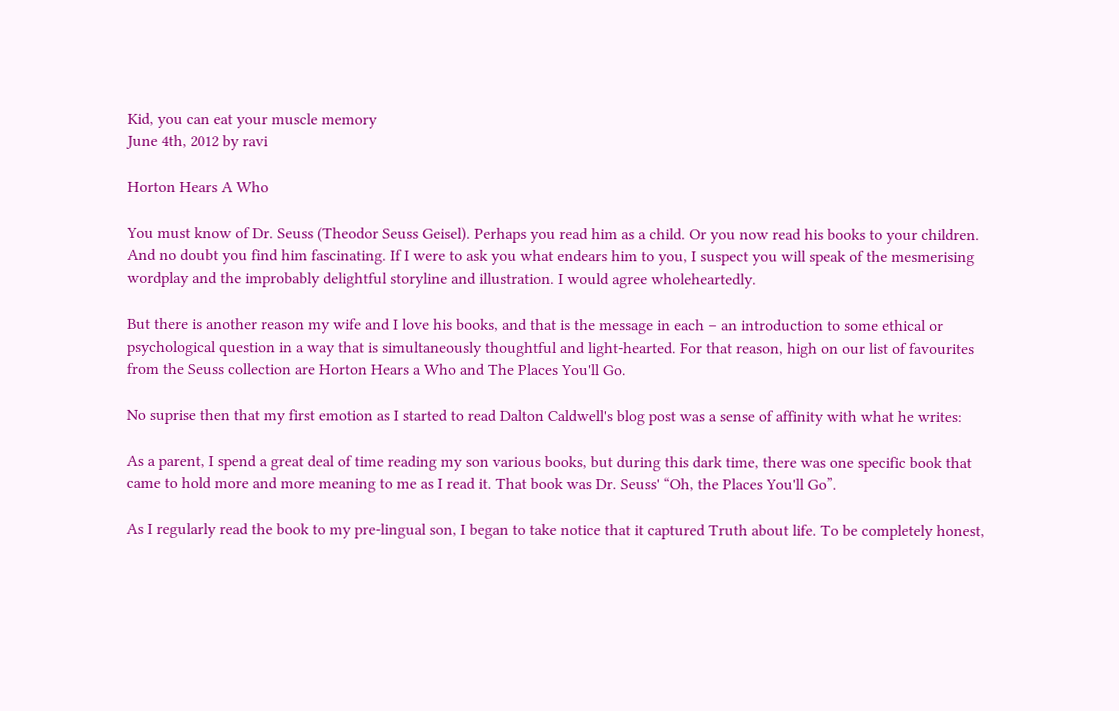Kid, you can eat your muscle memory
June 4th, 2012 by ravi

Horton Hears A Who

You must know of Dr. Seuss (Theodor Seuss Geisel). Perhaps you read him as a child. Or you now read his books to your children. And no doubt you find him fascinating. If I were to ask you what endears him to you, I suspect you will speak of the mesmerising wordplay and the improbably delightful storyline and illustration. I would agree wholeheartedly.

But there is another reason my wife and I love his books, and that is the message in each – an introduction to some ethical or psychological question in a way that is simultaneously thoughtful and light-hearted. For that reason, high on our list of favourites from the Seuss collection are Horton Hears a Who and The Places You'll Go.

No suprise then that my first emotion as I started to read Dalton Caldwell's blog post was a sense of affinity with what he writes:

As a parent, I spend a great deal of time reading my son various books, but during this dark time, there was one specific book that came to hold more and more meaning to me as I read it. That book was Dr. Seuss' “Oh, the Places You'll Go”.

As I regularly read the book to my pre-lingual son, I began to take notice that it captured Truth about life. To be completely honest,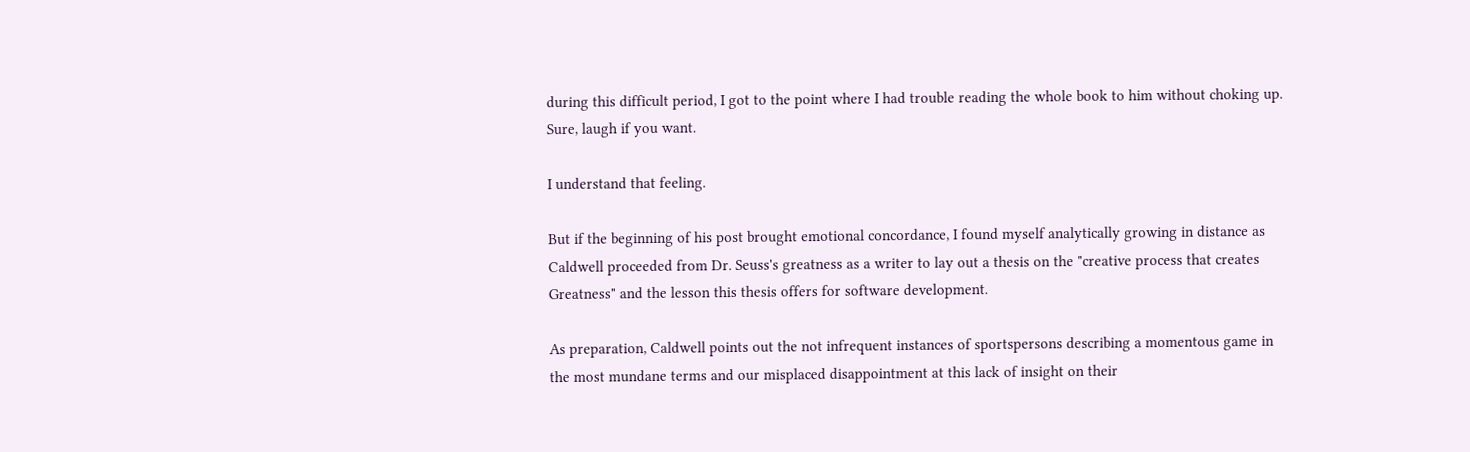during this difficult period, I got to the point where I had trouble reading the whole book to him without choking up. Sure, laugh if you want.

I understand that feeling.

But if the beginning of his post brought emotional concordance, I found myself analytically growing in distance as Caldwell proceeded from Dr. Seuss's greatness as a writer to lay out a thesis on the "creative process that creates Greatness" and the lesson this thesis offers for software development.

As preparation, Caldwell points out the not infrequent instances of sportspersons describing a momentous game in the most mundane terms and our misplaced disappointment at this lack of insight on their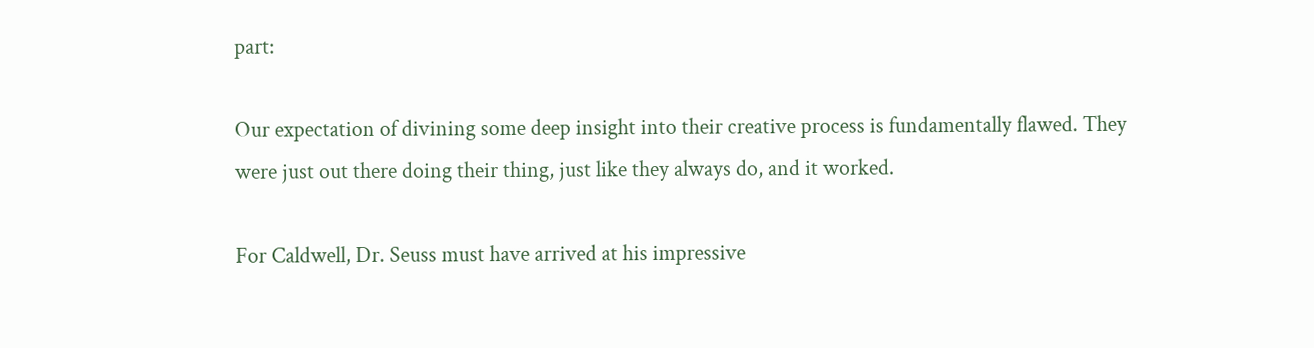part:

Our expectation of divining some deep insight into their creative process is fundamentally flawed. They were just out there doing their thing, just like they always do, and it worked.

For Caldwell, Dr. Seuss must have arrived at his impressive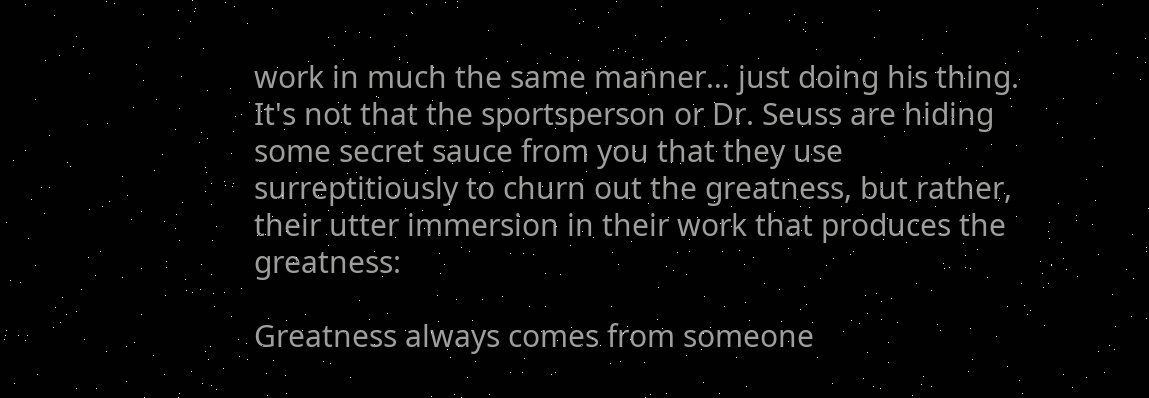work in much the same manner… just doing his thing. It's not that the sportsperson or Dr. Seuss are hiding some secret sauce from you that they use surreptitiously to churn out the greatness, but rather, their utter immersion in their work that produces the greatness:

Greatness always comes from someone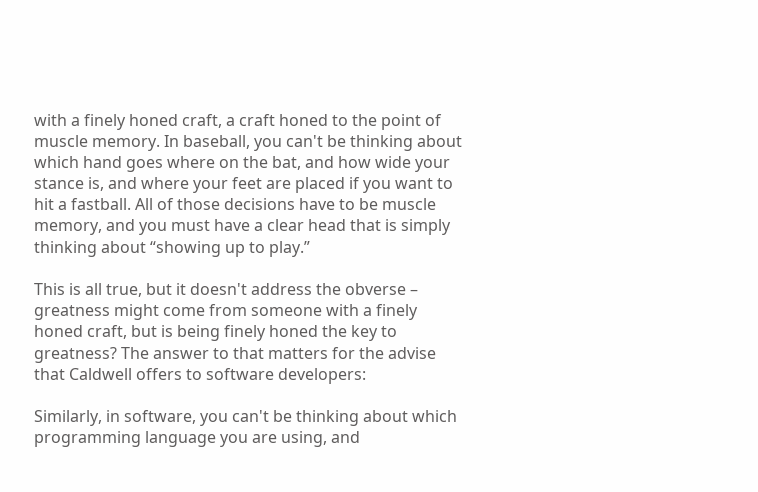with a finely honed craft, a craft honed to the point of muscle memory. In baseball, you can't be thinking about which hand goes where on the bat, and how wide your stance is, and where your feet are placed if you want to hit a fastball. All of those decisions have to be muscle memory, and you must have a clear head that is simply thinking about “showing up to play.”

This is all true, but it doesn't address the obverse – greatness might come from someone with a finely honed craft, but is being finely honed the key to greatness? The answer to that matters for the advise that Caldwell offers to software developers:

Similarly, in software, you can't be thinking about which programming language you are using, and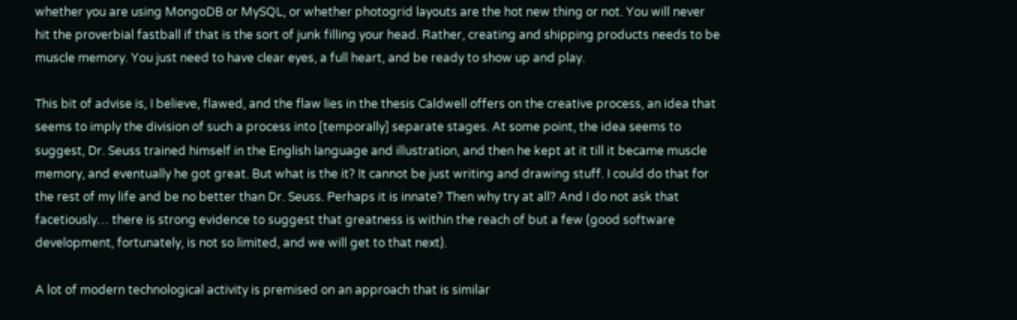whether you are using MongoDB or MySQL, or whether photogrid layouts are the hot new thing or not. You will never hit the proverbial fastball if that is the sort of junk filling your head. Rather, creating and shipping products needs to be muscle memory. You just need to have clear eyes, a full heart, and be ready to show up and play.

This bit of advise is, I believe, flawed, and the flaw lies in the thesis Caldwell offers on the creative process, an idea that seems to imply the division of such a process into [temporally] separate stages. At some point, the idea seems to suggest, Dr. Seuss trained himself in the English language and illustration, and then he kept at it till it became muscle memory, and eventually he got great. But what is the it? It cannot be just writing and drawing stuff. I could do that for the rest of my life and be no better than Dr. Seuss. Perhaps it is innate? Then why try at all? And I do not ask that facetiously… there is strong evidence to suggest that greatness is within the reach of but a few (good software development, fortunately, is not so limited, and we will get to that next).

A lot of modern technological activity is premised on an approach that is similar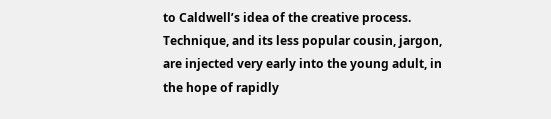to Caldwell’s idea of the creative process. Technique, and its less popular cousin, jargon, are injected very early into the young adult, in the hope of rapidly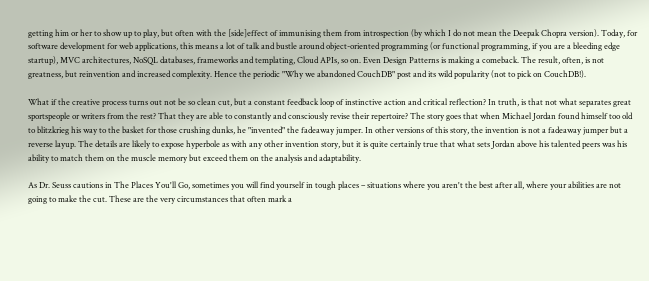getting him or her to show up to play, but often with the [side]effect of immunising them from introspection (by which I do not mean the Deepak Chopra version). Today, for software development for web applications, this means a lot of talk and bustle around object-oriented programming (or functional programming, if you are a bleeding edge startup), MVC architectures, NoSQL databases, frameworks and templating, Cloud APIs, so on. Even Design Patterns is making a comeback. The result, often, is not greatness, but reinvention and increased complexity. Hence the periodic "Why we abandoned CouchDB" post and its wild popularity (not to pick on CouchDB!).

What if the creative process turns out not be so clean cut, but a constant feedback loop of instinctive action and critical reflection? In truth, is that not what separates great sportspeople or writers from the rest? That they are able to constantly and consciously revise their repertoire? The story goes that when Michael Jordan found himself too old to blitzkrieg his way to the basket for those crushing dunks, he "invented" the fadeaway jumper. In other versions of this story, the invention is not a fadeaway jumper but a reverse layup. The details are likely to expose hyperbole as with any other invention story, but it is quite certainly true that what sets Jordan above his talented peers was his ability to match them on the muscle memory but exceed them on the analysis and adaptability.

As Dr. Seuss cautions in The Places You'll Go, sometimes you will find yourself in tough places – situations where you aren't the best after all, where your abilities are not going to make the cut. These are the very circumstances that often mark a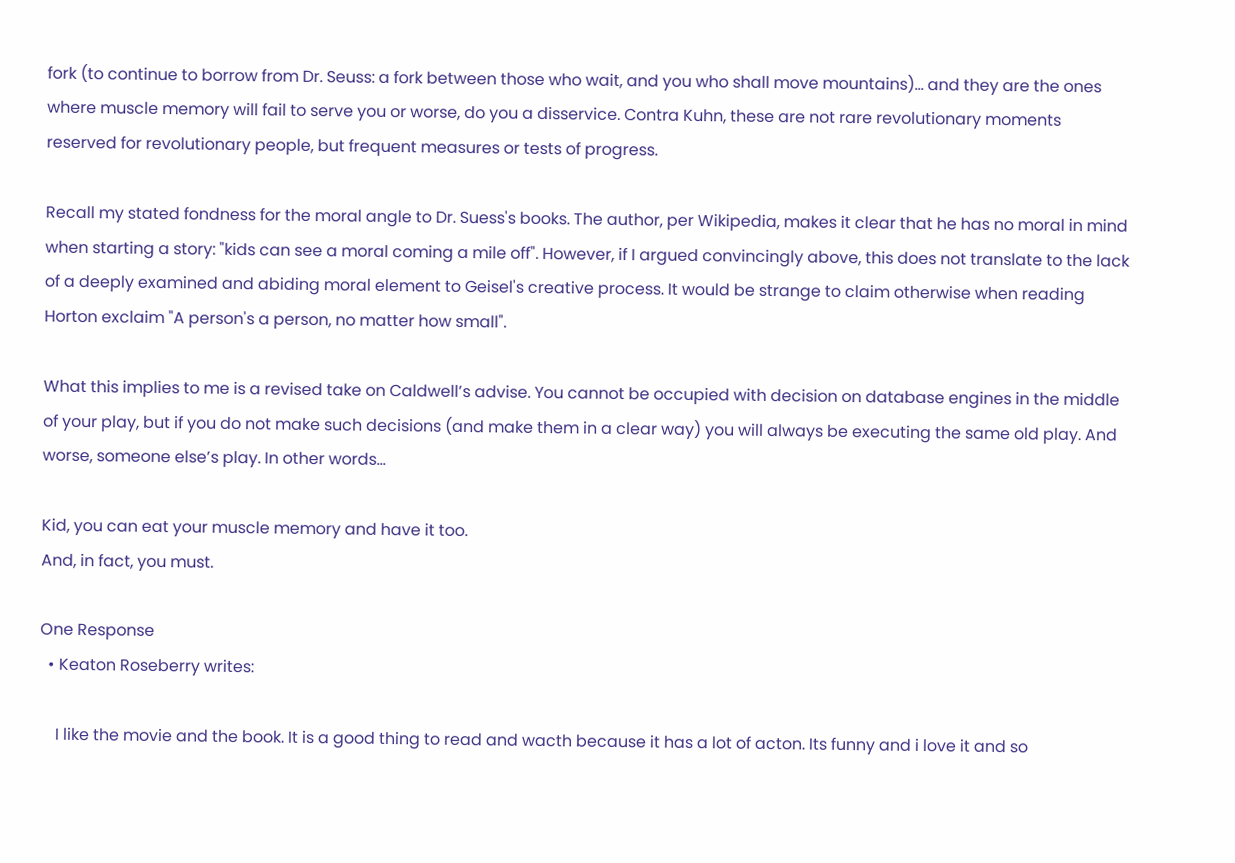fork (to continue to borrow from Dr. Seuss: a fork between those who wait, and you who shall move mountains)… and they are the ones where muscle memory will fail to serve you or worse, do you a disservice. Contra Kuhn, these are not rare revolutionary moments reserved for revolutionary people, but frequent measures or tests of progress.

Recall my stated fondness for the moral angle to Dr. Suess's books. The author, per Wikipedia, makes it clear that he has no moral in mind when starting a story: "kids can see a moral coming a mile off". However, if I argued convincingly above, this does not translate to the lack of a deeply examined and abiding moral element to Geisel's creative process. It would be strange to claim otherwise when reading Horton exclaim "A person's a person, no matter how small".

What this implies to me is a revised take on Caldwell’s advise. You cannot be occupied with decision on database engines in the middle of your play, but if you do not make such decisions (and make them in a clear way) you will always be executing the same old play. And worse, someone else’s play. In other words…

Kid, you can eat your muscle memory and have it too.
And, in fact, you must.

One Response
  • Keaton Roseberry writes:

    I like the movie and the book. It is a good thing to read and wacth because it has a lot of acton. Its funny and i love it and so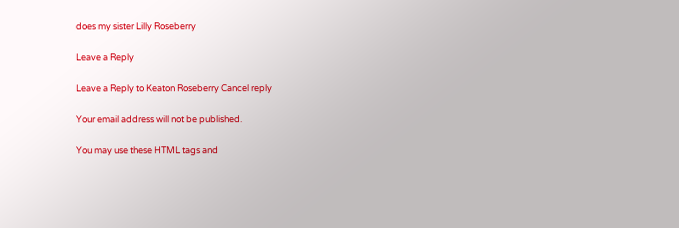does my sister Lilly Roseberry

Leave a Reply

Leave a Reply to Keaton Roseberry Cancel reply

Your email address will not be published.

You may use these HTML tags and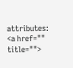attributes: <a href="" title="">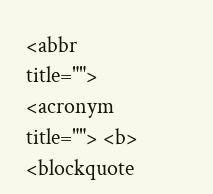<abbr title=""> <acronym title=""> <b> <blockquote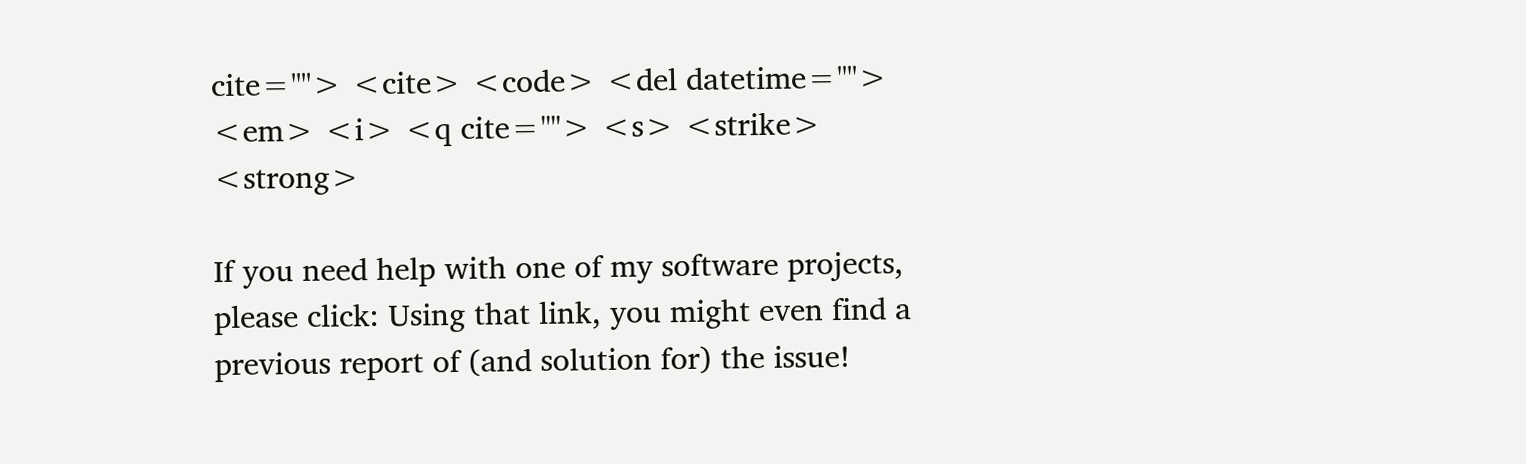cite=""> <cite> <code> <del datetime=""> <em> <i> <q cite=""> <s> <strike> <strong>

If you need help with one of my software projects, please click: Using that link, you might even find a previous report of (and solution for) the issue!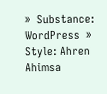»  Substance: WordPress  »  Style: Ahren Ahimsa